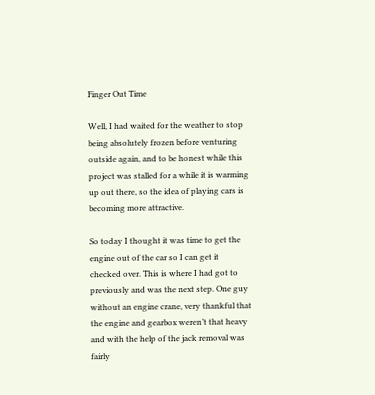Finger Out Time

Well, I had waited for the weather to stop being absolutely frozen before venturing outside again, and to be honest while this project was stalled for a while it is warming up out there, so the idea of playing cars is becoming more attractive.

So today I thought it was time to get the engine out of the car so I can get it checked over. This is where I had got to previously and was the next step. One guy without an engine crane, very thankful that the engine and gearbox weren’t that heavy and with the help of the jack removal was fairly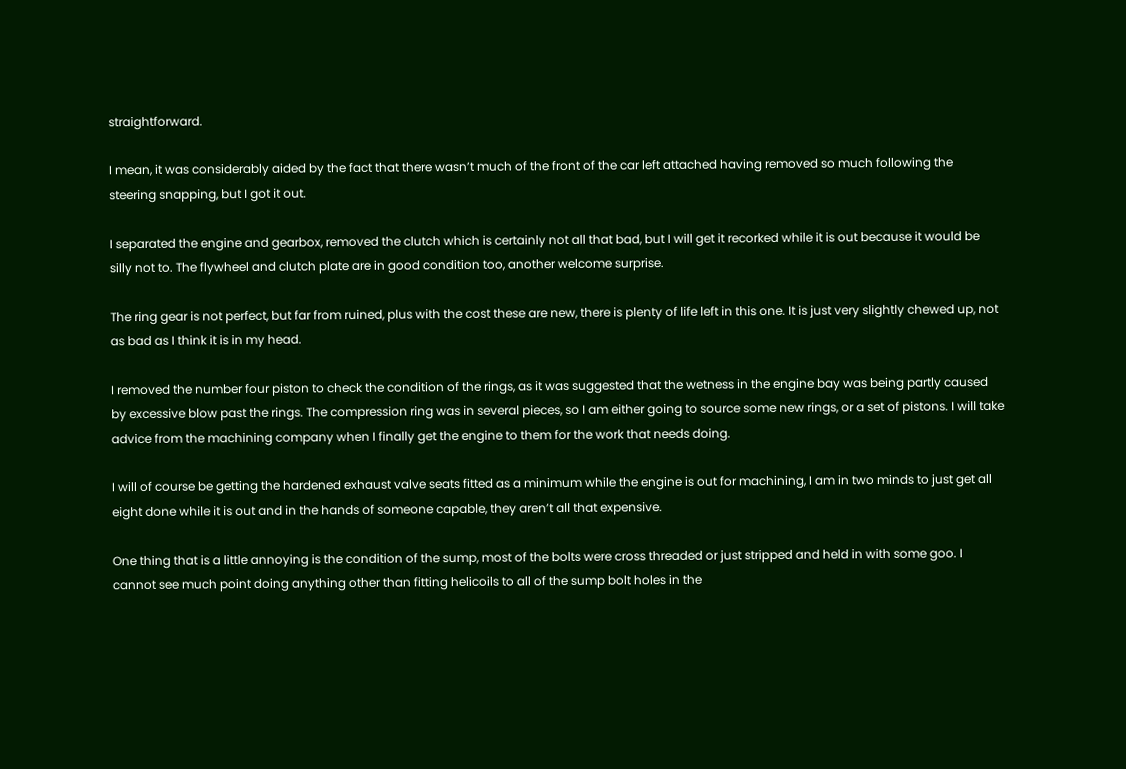straightforward.

I mean, it was considerably aided by the fact that there wasn’t much of the front of the car left attached having removed so much following the steering snapping, but I got it out.

I separated the engine and gearbox, removed the clutch which is certainly not all that bad, but I will get it recorked while it is out because it would be silly not to. The flywheel and clutch plate are in good condition too, another welcome surprise.

The ring gear is not perfect, but far from ruined, plus with the cost these are new, there is plenty of life left in this one. It is just very slightly chewed up, not as bad as I think it is in my head.

I removed the number four piston to check the condition of the rings, as it was suggested that the wetness in the engine bay was being partly caused by excessive blow past the rings. The compression ring was in several pieces, so I am either going to source some new rings, or a set of pistons. I will take advice from the machining company when I finally get the engine to them for the work that needs doing.

I will of course be getting the hardened exhaust valve seats fitted as a minimum while the engine is out for machining, I am in two minds to just get all eight done while it is out and in the hands of someone capable, they aren’t all that expensive.

One thing that is a little annoying is the condition of the sump, most of the bolts were cross threaded or just stripped and held in with some goo. I cannot see much point doing anything other than fitting helicoils to all of the sump bolt holes in the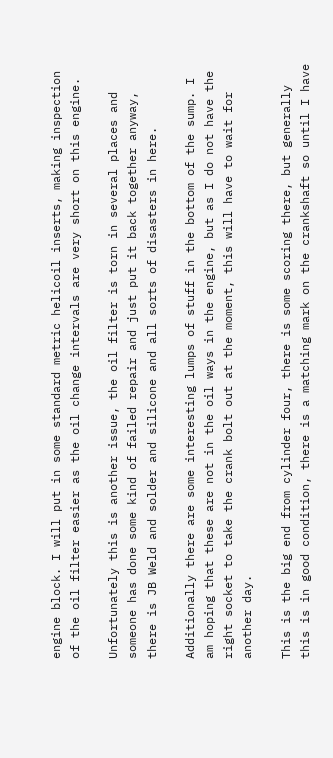engine block. I will put in some standard metric helicoil inserts, making inspection of the oil filter easier as the oil change intervals are very short on this engine.

Unfortunately this is another issue, the oil filter is torn in several places and someone has done some kind of failed repair and just put it back together anyway, there is JB Weld and solder and silicone and all sorts of disasters in here.

Additionally there are some interesting lumps of stuff in the bottom of the sump. I am hoping that these are not in the oil ways in the engine, but as I do not have the right socket to take the crank bolt out at the moment, this will have to wait for another day.

This is the big end from cylinder four, there is some scoring there, but generally this is in good condition, there is a matching mark on the crankshaft so until I have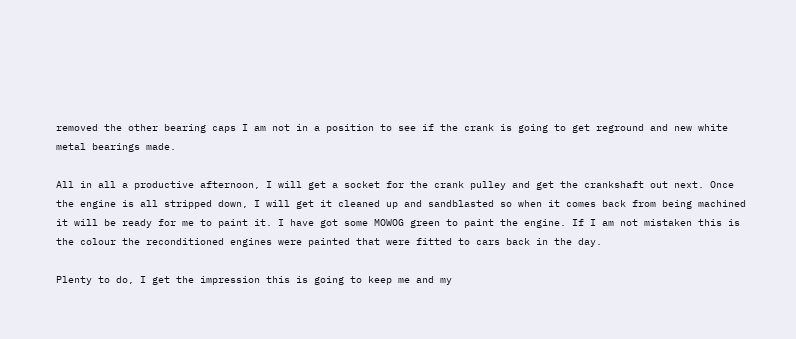removed the other bearing caps I am not in a position to see if the crank is going to get reground and new white metal bearings made.

All in all a productive afternoon, I will get a socket for the crank pulley and get the crankshaft out next. Once the engine is all stripped down, I will get it cleaned up and sandblasted so when it comes back from being machined it will be ready for me to paint it. I have got some MOWOG green to paint the engine. If I am not mistaken this is the colour the reconditioned engines were painted that were fitted to cars back in the day.

Plenty to do, I get the impression this is going to keep me and my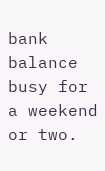bank balance busy for a weekend or two.